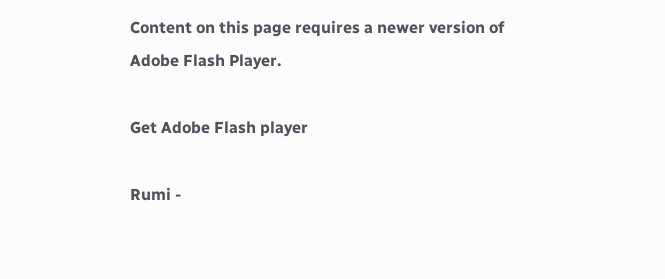Content on this page requires a newer version of Adobe Flash Player.

Get Adobe Flash player

Rumi -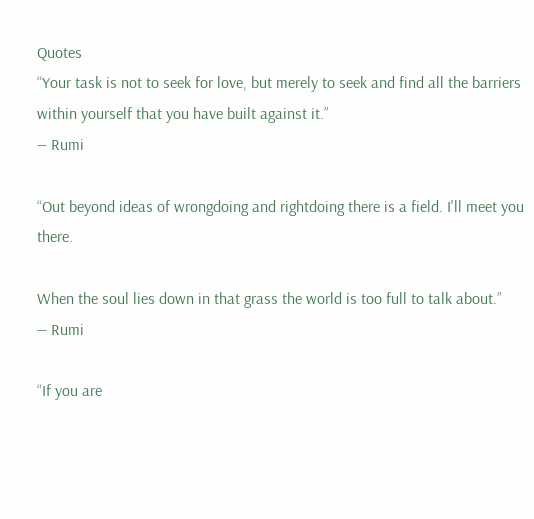Quotes
“Your task is not to seek for love, but merely to seek and find all the barriers within yourself that you have built against it.”
― Rumi

“Out beyond ideas of wrongdoing and rightdoing there is a field. I'll meet you there.

When the soul lies down in that grass the world is too full to talk about.”
― Rumi

“If you are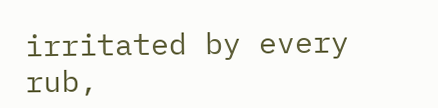irritated by every rub,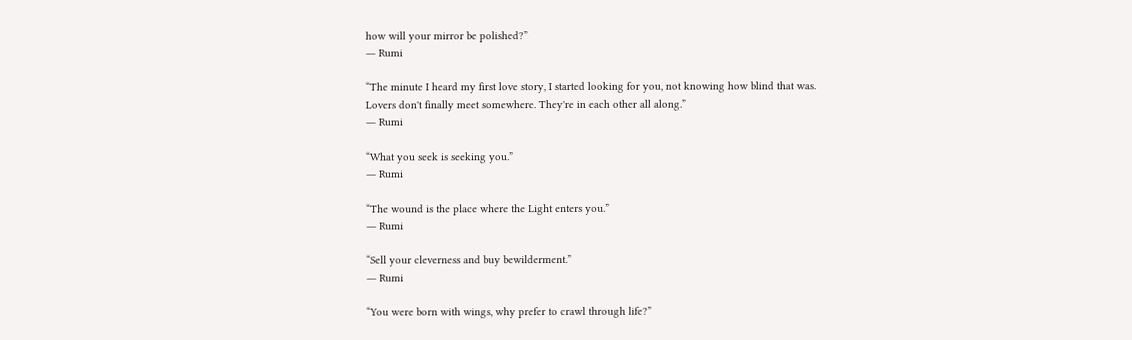how will your mirror be polished?”
― Rumi

“The minute I heard my first love story, I started looking for you, not knowing how blind that was.
Lovers don't finally meet somewhere. They're in each other all along.”
― Rumi

“What you seek is seeking you.”
― Rumi

“The wound is the place where the Light enters you.”
― Rumi

“Sell your cleverness and buy bewilderment.”
― Rumi

“You were born with wings, why prefer to crawl through life?”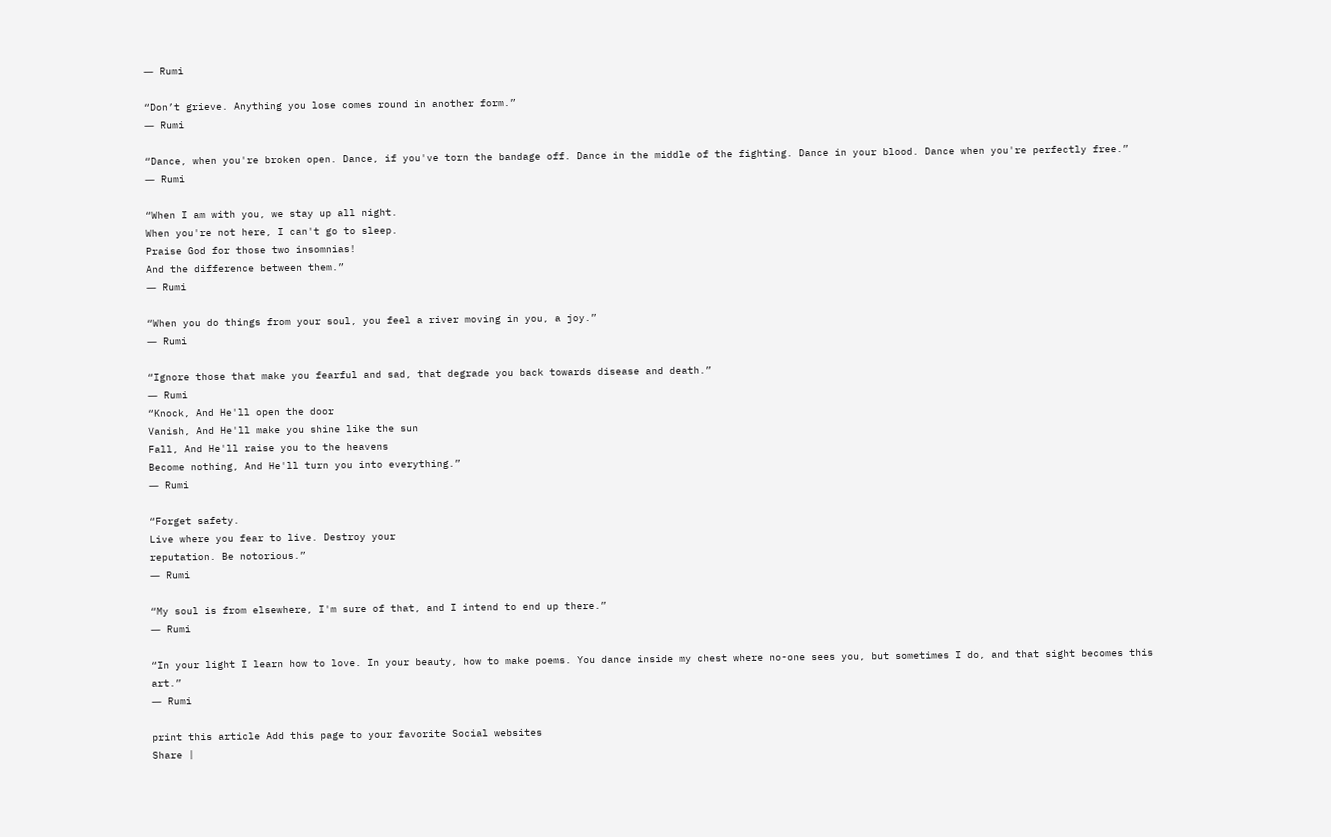― Rumi

“Don’t grieve. Anything you lose comes round in another form.”
― Rumi

“Dance, when you're broken open. Dance, if you've torn the bandage off. Dance in the middle of the fighting. Dance in your blood. Dance when you're perfectly free.”
― Rumi

“When I am with you, we stay up all night.
When you're not here, I can't go to sleep.
Praise God for those two insomnias!
And the difference between them.”
― Rumi

“When you do things from your soul, you feel a river moving in you, a joy.”
― Rumi

“Ignore those that make you fearful and sad, that degrade you back towards disease and death.”
― Rumi
“Knock, And He'll open the door
Vanish, And He'll make you shine like the sun
Fall, And He'll raise you to the heavens
Become nothing, And He'll turn you into everything.”
― Rumi

“Forget safety.
Live where you fear to live. Destroy your
reputation. Be notorious.”
― Rumi

“My soul is from elsewhere, I'm sure of that, and I intend to end up there.”
― Rumi

“In your light I learn how to love. In your beauty, how to make poems. You dance inside my chest where no-one sees you, but sometimes I do, and that sight becomes this art.”
― Rumi

print this article Add this page to your favorite Social websites
Share |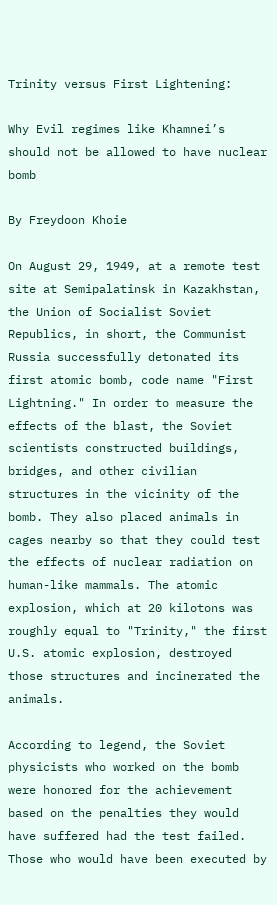Trinity versus First Lightening:

Why Evil regimes like Khamnei’s should not be allowed to have nuclear bomb

By Freydoon Khoie

On August 29, 1949, at a remote test site at Semipalatinsk in Kazakhstan, the Union of Socialist Soviet Republics, in short, the Communist Russia successfully detonated its first atomic bomb, code name "First Lightning." In order to measure the effects of the blast, the Soviet scientists constructed buildings, bridges, and other civilian structures in the vicinity of the bomb. They also placed animals in cages nearby so that they could test the effects of nuclear radiation on human-like mammals. The atomic explosion, which at 20 kilotons was roughly equal to "Trinity," the first U.S. atomic explosion, destroyed those structures and incinerated the animals.

According to legend, the Soviet physicists who worked on the bomb were honored for the achievement based on the penalties they would have suffered had the test failed. Those who would have been executed by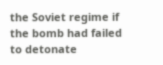the Soviet regime if the bomb had failed to detonate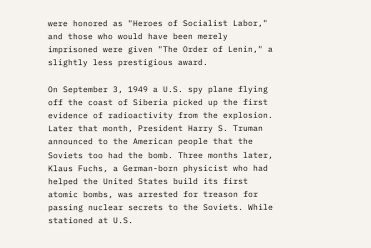were honored as "Heroes of Socialist Labor," and those who would have been merely imprisoned were given "The Order of Lenin," a slightly less prestigious award.

On September 3, 1949 a U.S. spy plane flying off the coast of Siberia picked up the first evidence of radioactivity from the explosion. Later that month, President Harry S. Truman announced to the American people that the Soviets too had the bomb. Three months later, Klaus Fuchs, a German-born physicist who had helped the United States build its first atomic bombs, was arrested for treason for passing nuclear secrets to the Soviets. While stationed at U.S.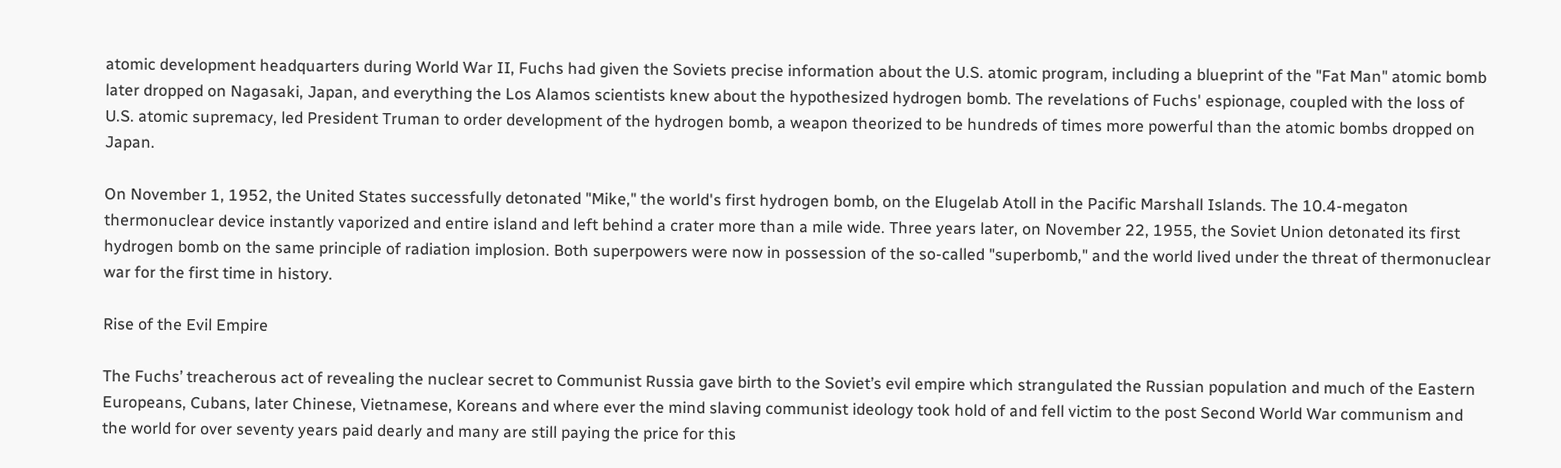atomic development headquarters during World War II, Fuchs had given the Soviets precise information about the U.S. atomic program, including a blueprint of the "Fat Man" atomic bomb later dropped on Nagasaki, Japan, and everything the Los Alamos scientists knew about the hypothesized hydrogen bomb. The revelations of Fuchs' espionage, coupled with the loss of U.S. atomic supremacy, led President Truman to order development of the hydrogen bomb, a weapon theorized to be hundreds of times more powerful than the atomic bombs dropped on Japan.

On November 1, 1952, the United States successfully detonated "Mike," the world's first hydrogen bomb, on the Elugelab Atoll in the Pacific Marshall Islands. The 10.4-megaton thermonuclear device instantly vaporized and entire island and left behind a crater more than a mile wide. Three years later, on November 22, 1955, the Soviet Union detonated its first hydrogen bomb on the same principle of radiation implosion. Both superpowers were now in possession of the so-called "superbomb," and the world lived under the threat of thermonuclear war for the first time in history.

Rise of the Evil Empire

The Fuchs’ treacherous act of revealing the nuclear secret to Communist Russia gave birth to the Soviet’s evil empire which strangulated the Russian population and much of the Eastern Europeans, Cubans, later Chinese, Vietnamese, Koreans and where ever the mind slaving communist ideology took hold of and fell victim to the post Second World War communism and the world for over seventy years paid dearly and many are still paying the price for this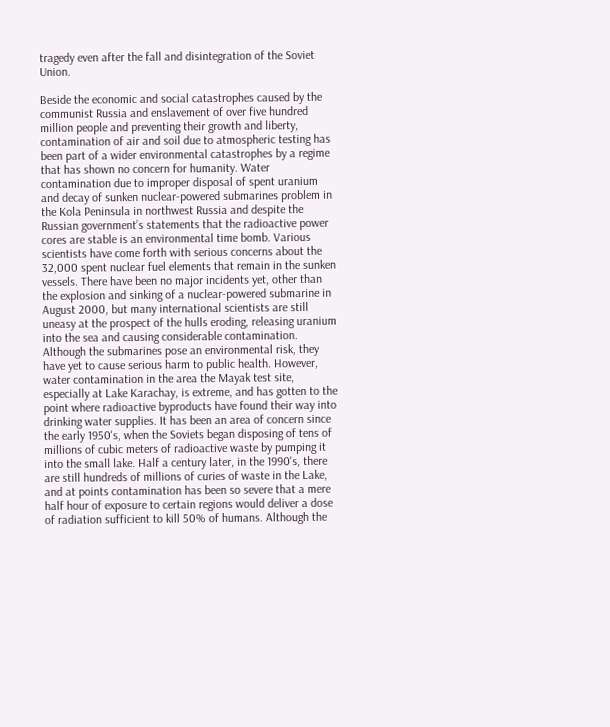tragedy even after the fall and disintegration of the Soviet Union.

Beside the economic and social catastrophes caused by the communist Russia and enslavement of over five hundred million people and preventing their growth and liberty, contamination of air and soil due to atmospheric testing has been part of a wider environmental catastrophes by a regime that has shown no concern for humanity. Water contamination due to improper disposal of spent uranium and decay of sunken nuclear-powered submarines problem in the Kola Peninsula in northwest Russia and despite the Russian government’s statements that the radioactive power cores are stable is an environmental time bomb. Various scientists have come forth with serious concerns about the 32,000 spent nuclear fuel elements that remain in the sunken vessels. There have been no major incidents yet, other than the explosion and sinking of a nuclear-powered submarine in August 2000, but many international scientists are still uneasy at the prospect of the hulls eroding, releasing uranium into the sea and causing considerable contamination. Although the submarines pose an environmental risk, they have yet to cause serious harm to public health. However, water contamination in the area the Mayak test site, especially at Lake Karachay, is extreme, and has gotten to the point where radioactive byproducts have found their way into drinking water supplies. It has been an area of concern since the early 1950's, when the Soviets began disposing of tens of millions of cubic meters of radioactive waste by pumping it into the small lake. Half a century later, in the 1990's, there are still hundreds of millions of curies of waste in the Lake, and at points contamination has been so severe that a mere half hour of exposure to certain regions would deliver a dose of radiation sufficient to kill 50% of humans. Although the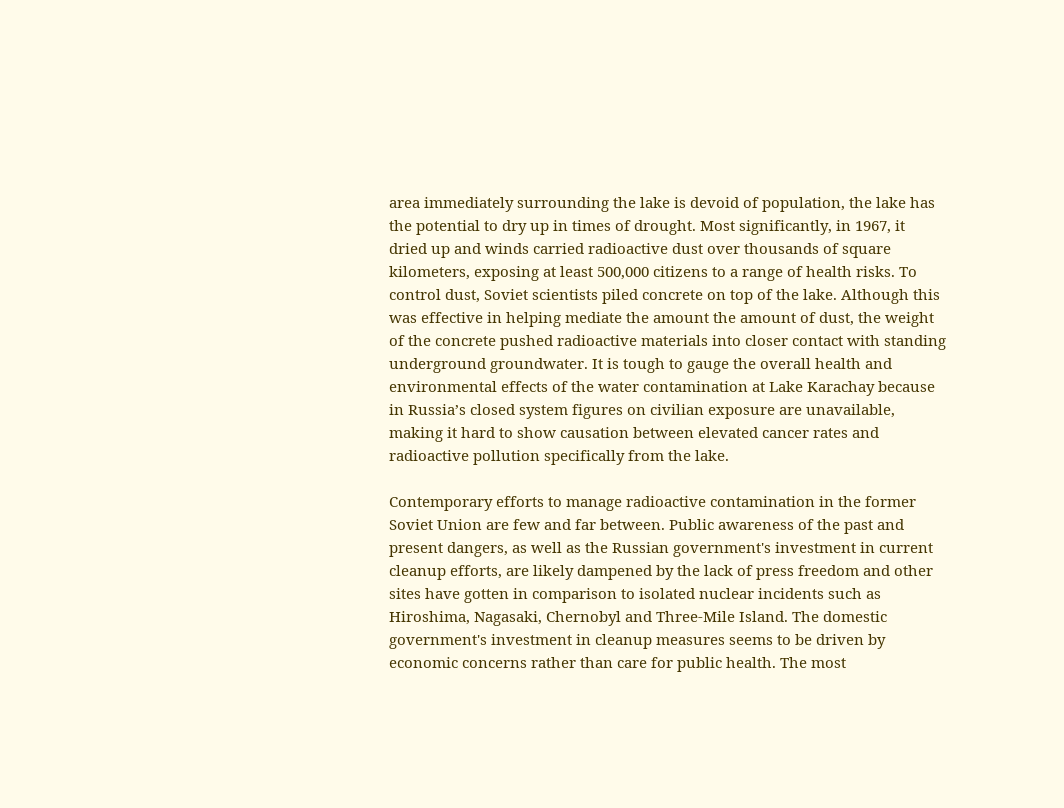area immediately surrounding the lake is devoid of population, the lake has the potential to dry up in times of drought. Most significantly, in 1967, it dried up and winds carried radioactive dust over thousands of square kilometers, exposing at least 500,000 citizens to a range of health risks. To control dust, Soviet scientists piled concrete on top of the lake. Although this was effective in helping mediate the amount the amount of dust, the weight of the concrete pushed radioactive materials into closer contact with standing underground groundwater. It is tough to gauge the overall health and environmental effects of the water contamination at Lake Karachay because in Russia’s closed system figures on civilian exposure are unavailable, making it hard to show causation between elevated cancer rates and radioactive pollution specifically from the lake.

Contemporary efforts to manage radioactive contamination in the former Soviet Union are few and far between. Public awareness of the past and present dangers, as well as the Russian government's investment in current cleanup efforts, are likely dampened by the lack of press freedom and other sites have gotten in comparison to isolated nuclear incidents such as Hiroshima, Nagasaki, Chernobyl and Three-Mile Island. The domestic government's investment in cleanup measures seems to be driven by economic concerns rather than care for public health. The most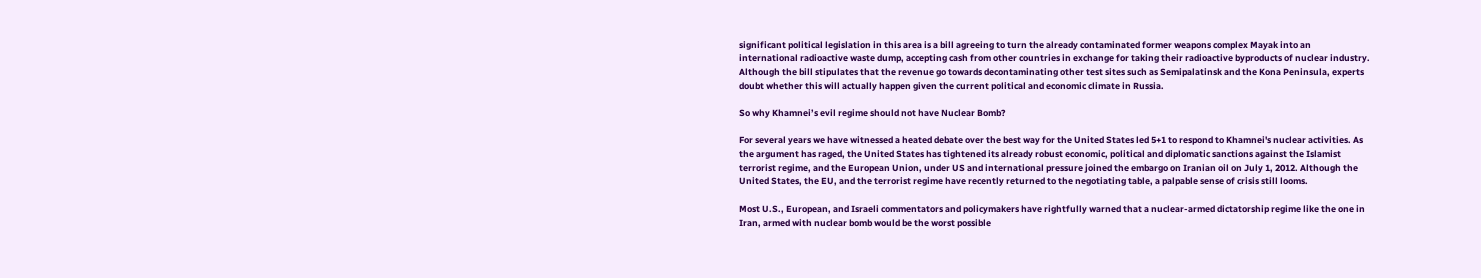significant political legislation in this area is a bill agreeing to turn the already contaminated former weapons complex Mayak into an international radioactive waste dump, accepting cash from other countries in exchange for taking their radioactive byproducts of nuclear industry. Although the bill stipulates that the revenue go towards decontaminating other test sites such as Semipalatinsk and the Kona Peninsula, experts doubt whether this will actually happen given the current political and economic climate in Russia.

So why Khamnei’s evil regime should not have Nuclear Bomb?

For several years we have witnessed a heated debate over the best way for the United States led 5+1 to respond to Khamnei's nuclear activities. As the argument has raged, the United States has tightened its already robust economic, political and diplomatic sanctions against the Islamist terrorist regime, and the European Union, under US and international pressure joined the embargo on Iranian oil on July 1, 2012. Although the United States, the EU, and the terrorist regime have recently returned to the negotiating table, a palpable sense of crisis still looms.

Most U.S., European, and Israeli commentators and policymakers have rightfully warned that a nuclear-armed dictatorship regime like the one in Iran, armed with nuclear bomb would be the worst possible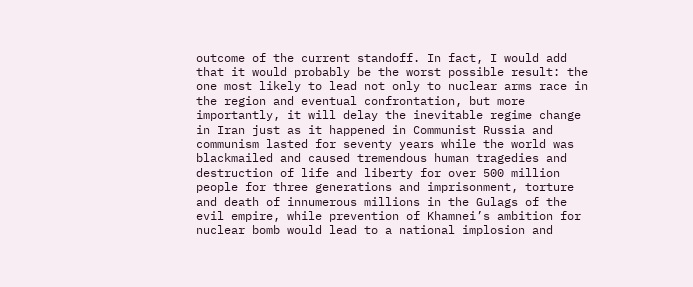outcome of the current standoff. In fact, I would add that it would probably be the worst possible result: the one most likely to lead not only to nuclear arms race in the region and eventual confrontation, but more importantly, it will delay the inevitable regime change in Iran just as it happened in Communist Russia and communism lasted for seventy years while the world was blackmailed and caused tremendous human tragedies and destruction of life and liberty for over 500 million people for three generations and imprisonment, torture and death of innumerous millions in the Gulags of the evil empire, while prevention of Khamnei’s ambition for nuclear bomb would lead to a national implosion and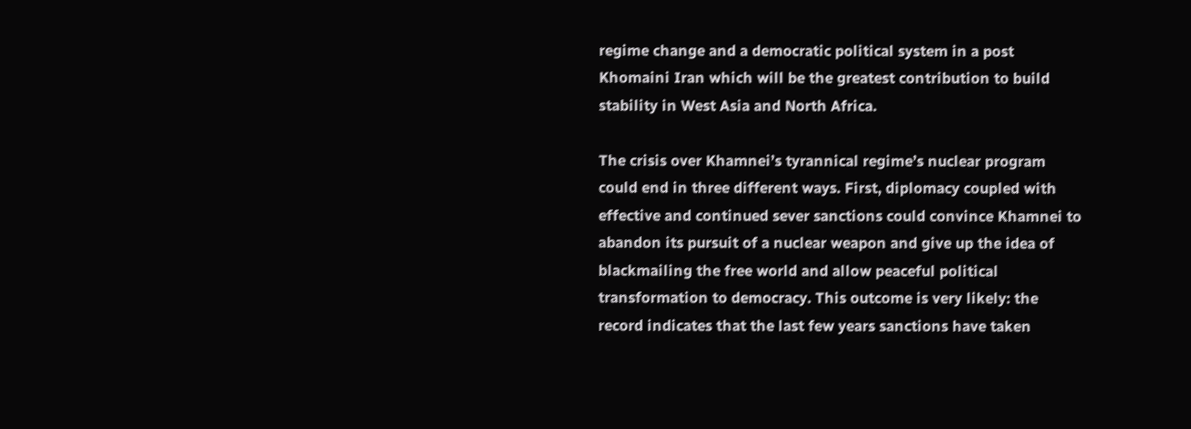regime change and a democratic political system in a post Khomaini Iran which will be the greatest contribution to build stability in West Asia and North Africa.

The crisis over Khamnei’s tyrannical regime’s nuclear program could end in three different ways. First, diplomacy coupled with effective and continued sever sanctions could convince Khamnei to abandon its pursuit of a nuclear weapon and give up the idea of blackmailing the free world and allow peaceful political transformation to democracy. This outcome is very likely: the record indicates that the last few years sanctions have taken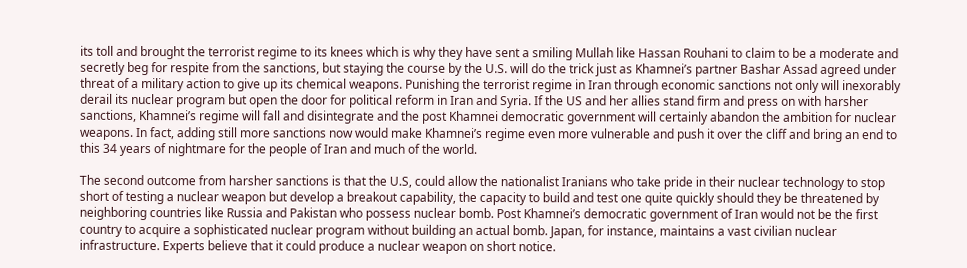its toll and brought the terrorist regime to its knees which is why they have sent a smiling Mullah like Hassan Rouhani to claim to be a moderate and secretly beg for respite from the sanctions, but staying the course by the U.S. will do the trick just as Khamnei’s partner Bashar Assad agreed under threat of a military action to give up its chemical weapons. Punishing the terrorist regime in Iran through economic sanctions not only will inexorably derail its nuclear program but open the door for political reform in Iran and Syria. If the US and her allies stand firm and press on with harsher sanctions, Khamnei’s regime will fall and disintegrate and the post Khamnei democratic government will certainly abandon the ambition for nuclear weapons. In fact, adding still more sanctions now would make Khamnei’s regime even more vulnerable and push it over the cliff and bring an end to this 34 years of nightmare for the people of Iran and much of the world.

The second outcome from harsher sanctions is that the U.S, could allow the nationalist Iranians who take pride in their nuclear technology to stop short of testing a nuclear weapon but develop a breakout capability, the capacity to build and test one quite quickly should they be threatened by neighboring countries like Russia and Pakistan who possess nuclear bomb. Post Khamnei’s democratic government of Iran would not be the first country to acquire a sophisticated nuclear program without building an actual bomb. Japan, for instance, maintains a vast civilian nuclear infrastructure. Experts believe that it could produce a nuclear weapon on short notice.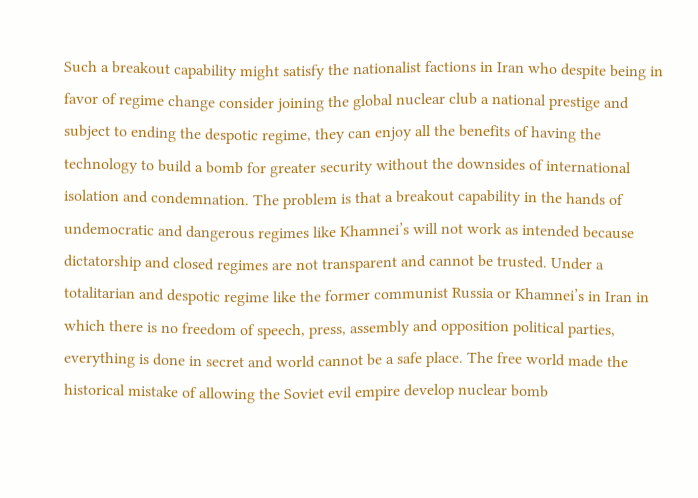Such a breakout capability might satisfy the nationalist factions in Iran who despite being in favor of regime change consider joining the global nuclear club a national prestige and subject to ending the despotic regime, they can enjoy all the benefits of having the technology to build a bomb for greater security without the downsides of international isolation and condemnation. The problem is that a breakout capability in the hands of undemocratic and dangerous regimes like Khamnei’s will not work as intended because dictatorship and closed regimes are not transparent and cannot be trusted. Under a totalitarian and despotic regime like the former communist Russia or Khamnei’s in Iran in which there is no freedom of speech, press, assembly and opposition political parties, everything is done in secret and world cannot be a safe place. The free world made the historical mistake of allowing the Soviet evil empire develop nuclear bomb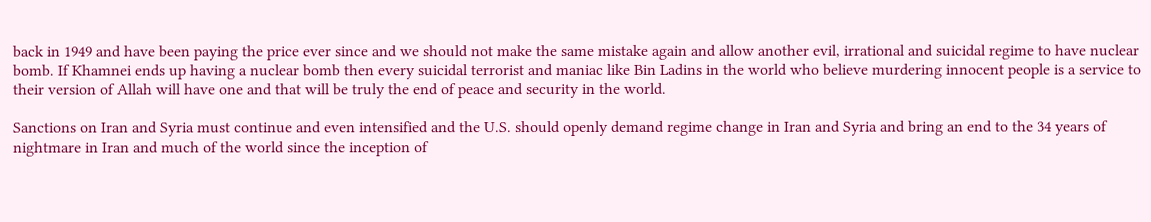back in 1949 and have been paying the price ever since and we should not make the same mistake again and allow another evil, irrational and suicidal regime to have nuclear bomb. If Khamnei ends up having a nuclear bomb then every suicidal terrorist and maniac like Bin Ladins in the world who believe murdering innocent people is a service to their version of Allah will have one and that will be truly the end of peace and security in the world.

Sanctions on Iran and Syria must continue and even intensified and the U.S. should openly demand regime change in Iran and Syria and bring an end to the 34 years of nightmare in Iran and much of the world since the inception of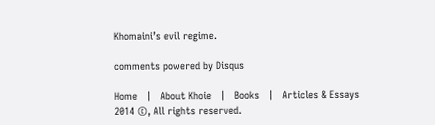Khomaini’s evil regime.

comments powered by Disqus

Home   |   About Khoie   |   Books   |   Articles & Essays
2014 ©, All rights reserved.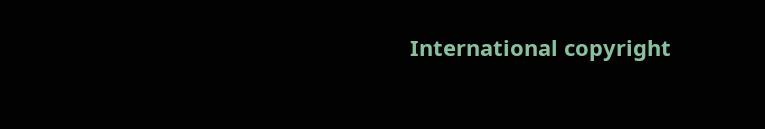International copyright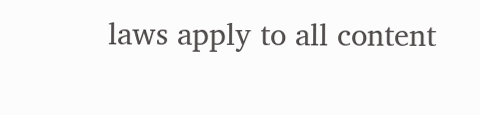laws apply to all content